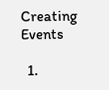Creating Events

  1.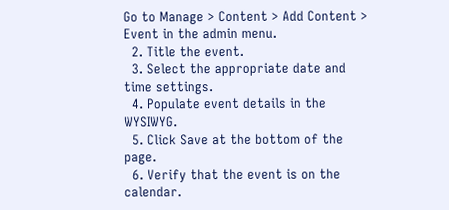Go to Manage > Content > Add Content > Event in the admin menu.
  2. Title the event.
  3. Select the appropriate date and time settings.
  4. Populate event details in the WYSIWYG.
  5. Click Save at the bottom of the page.
  6. Verify that the event is on the calendar.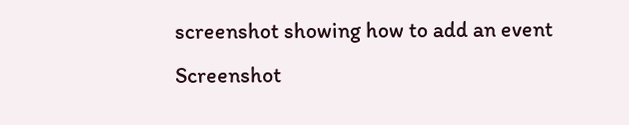screenshot showing how to add an event
Screenshot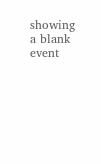showing a blank event